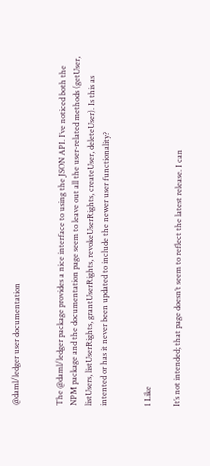@daml/ledger user documentation


The @daml/ledger package provides a nice interface to using the JSON API. I’ve noticed both the NPM package and the documentation page seem to leave out all the user-related methods (getUser, listUsers, listUserRights, grantUserRights, revokeUserRights, createUser, deleteUser). Is this as intented or has it never been updated to include the newer user functionality?


1 Like

It’s not intended; that page doesn’t seem to reflect the latest release. I can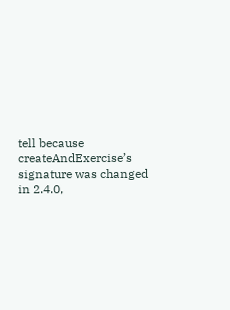tell because createAndExercise’s signature was changed in 2.4.0,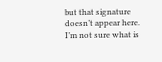but that signature doesn’t appear here. I’m not sure what is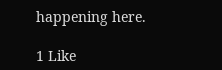happening here.

1 Like